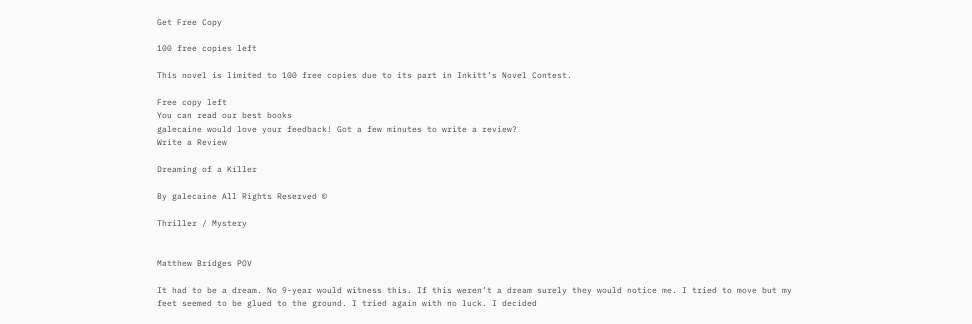Get Free Copy

100 free copies left

This novel is limited to 100 free copies due to its part in Inkitt’s Novel Contest.

Free copy left
You can read our best books
galecaine would love your feedback! Got a few minutes to write a review?
Write a Review

Dreaming of a Killer

By galecaine All Rights Reserved ©

Thriller / Mystery


Matthew Bridges POV

It had to be a dream. No 9-year would witness this. If this weren’t a dream surely they would notice me. I tried to move but my feet seemed to be glued to the ground. I tried again with no luck. I decided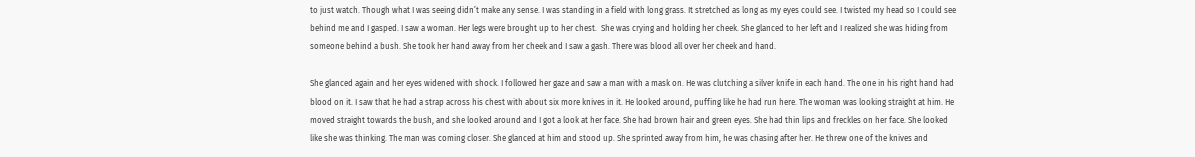to just watch. Though what I was seeing didn’t make any sense. I was standing in a field with long grass. It stretched as long as my eyes could see. I twisted my head so I could see behind me and I gasped. I saw a woman. Her legs were brought up to her chest.  She was crying and holding her cheek. She glanced to her left and I realized she was hiding from someone behind a bush. She took her hand away from her cheek and I saw a gash. There was blood all over her cheek and hand.

She glanced again and her eyes widened with shock. I followed her gaze and saw a man with a mask on. He was clutching a silver knife in each hand. The one in his right hand had blood on it. I saw that he had a strap across his chest with about six more knives in it. He looked around, puffing like he had run here. The woman was looking straight at him. He moved straight towards the bush, and she looked around and I got a look at her face. She had brown hair and green eyes. She had thin lips and freckles on her face. She looked like she was thinking. The man was coming closer. She glanced at him and stood up. She sprinted away from him, he was chasing after her. He threw one of the knives and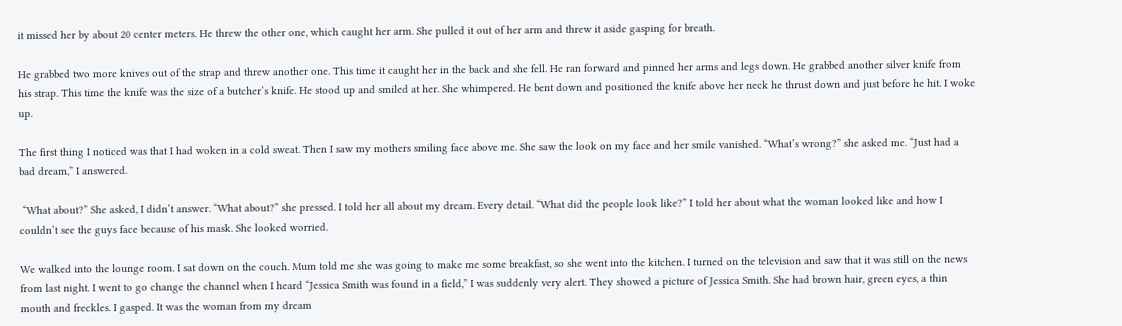it missed her by about 20 center meters. He threw the other one, which caught her arm. She pulled it out of her arm and threw it aside gasping for breath.

He grabbed two more knives out of the strap and threw another one. This time it caught her in the back and she fell. He ran forward and pinned her arms and legs down. He grabbed another silver knife from his strap. This time the knife was the size of a butcher’s knife. He stood up and smiled at her. She whimpered. He bent down and positioned the knife above her neck he thrust down and just before he hit. I woke up.

The first thing I noticed was that I had woken in a cold sweat. Then I saw my mothers smiling face above me. She saw the look on my face and her smile vanished. “What’s wrong?” she asked me. “Just had a bad dream,” I answered.

 “What about?” She asked, I didn’t answer. “What about?” she pressed. I told her all about my dream. Every detail. “What did the people look like?” I told her about what the woman looked like and how I couldn’t see the guys face because of his mask. She looked worried.

We walked into the lounge room. I sat down on the couch. Mum told me she was going to make me some breakfast, so she went into the kitchen. I turned on the television and saw that it was still on the news from last night. I went to go change the channel when I heard “Jessica Smith was found in a field,” I was suddenly very alert. They showed a picture of Jessica Smith. She had brown hair, green eyes, a thin mouth and freckles. I gasped. It was the woman from my dream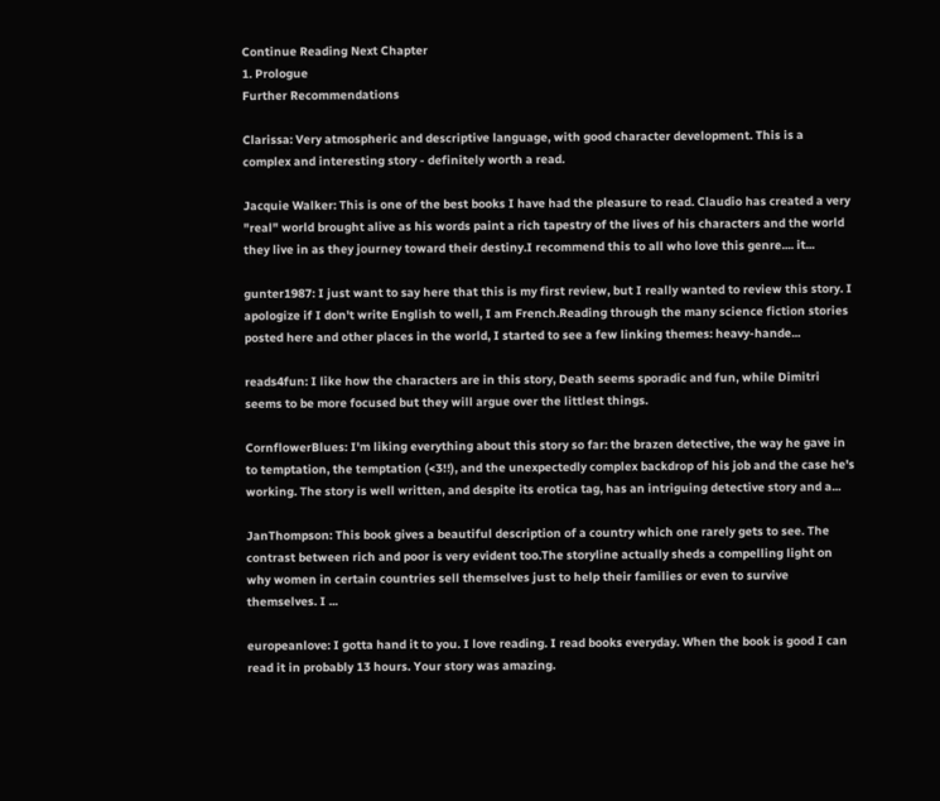Continue Reading Next Chapter
1. Prologue
Further Recommendations

Clarissa: Very atmospheric and descriptive language, with good character development. This is a complex and interesting story - definitely worth a read.

Jacquie Walker: This is one of the best books I have had the pleasure to read. Claudio has created a very "real" world brought alive as his words paint a rich tapestry of the lives of his characters and the world they live in as they journey toward their destiny.I recommend this to all who love this genre.... it...

gunter1987: I just want to say here that this is my first review, but I really wanted to review this story. I apologize if I don't write English to well, I am French.Reading through the many science fiction stories posted here and other places in the world, I started to see a few linking themes: heavy-hande...

reads4fun: I like how the characters are in this story, Death seems sporadic and fun, while Dimitri seems to be more focused but they will argue over the littlest things.

CornflowerBlues: I'm liking everything about this story so far: the brazen detective, the way he gave in to temptation, the temptation (<3!!), and the unexpectedly complex backdrop of his job and the case he's working. The story is well written, and despite its erotica tag, has an intriguing detective story and a...

JanThompson: This book gives a beautiful description of a country which one rarely gets to see. The contrast between rich and poor is very evident too.The storyline actually sheds a compelling light on why women in certain countries sell themselves just to help their families or even to survive themselves. I ...

europeanlove: I gotta hand it to you. I love reading. I read books everyday. When the book is good I can read it in probably 13 hours. Your story was amazing.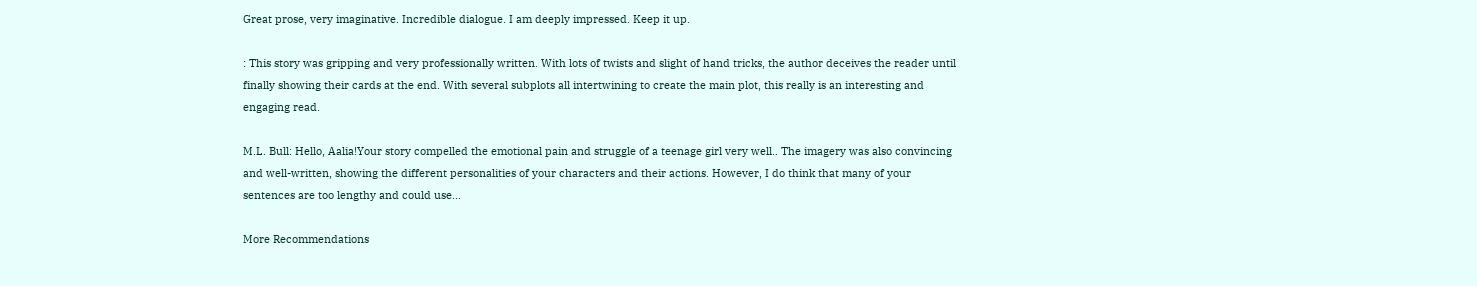Great prose, very imaginative. Incredible dialogue. I am deeply impressed. Keep it up.

: This story was gripping and very professionally written. With lots of twists and slight of hand tricks, the author deceives the reader until finally showing their cards at the end. With several subplots all intertwining to create the main plot, this really is an interesting and engaging read.

M.L. Bull: Hello, Aalia!Your story compelled the emotional pain and struggle of a teenage girl very well.. The imagery was also convincing and well-written, showing the different personalities of your characters and their actions. However, I do think that many of your sentences are too lengthy and could use...

More Recommendations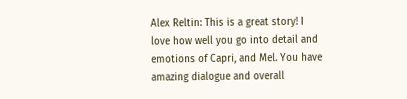Alex Reltin: This is a great story! I love how well you go into detail and emotions of Capri, and Mel. You have amazing dialogue and overall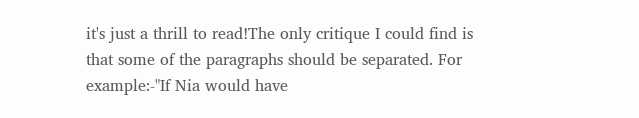it's just a thrill to read!The only critique I could find is that some of the paragraphs should be separated. For example:-"If Nia would have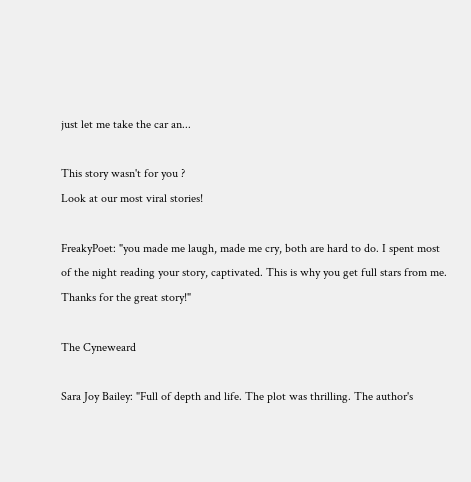just let me take the car an...

This story wasn't for you ?
Look at our most viral stories!

FreakyPoet: "you made me laugh, made me cry, both are hard to do. I spent most of the night reading your story, captivated. This is why you get full stars from me. Thanks for the great story!"

The Cyneweard

Sara Joy Bailey: "Full of depth and life. The plot was thrilling. The author's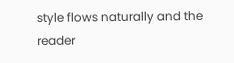style flows naturally and the reader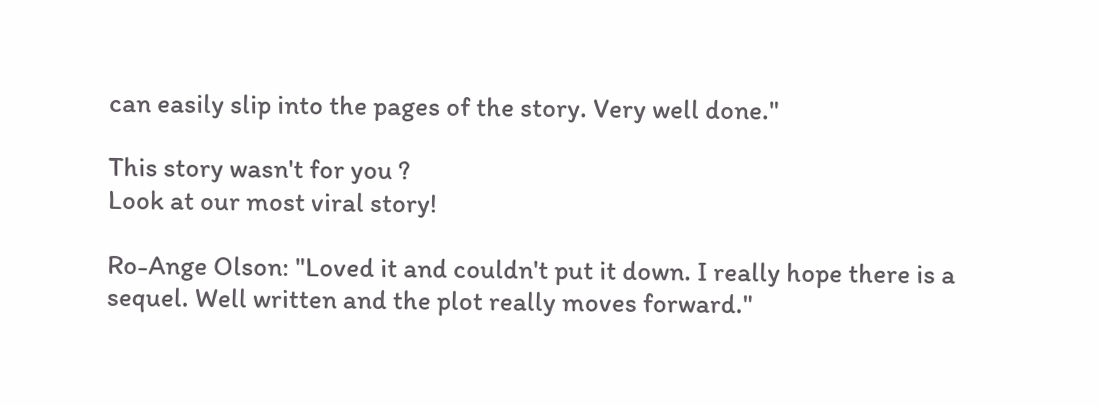can easily slip into the pages of the story. Very well done."

This story wasn't for you ?
Look at our most viral story!

Ro-Ange Olson: "Loved it and couldn't put it down. I really hope there is a sequel. Well written and the plot really moves forward."